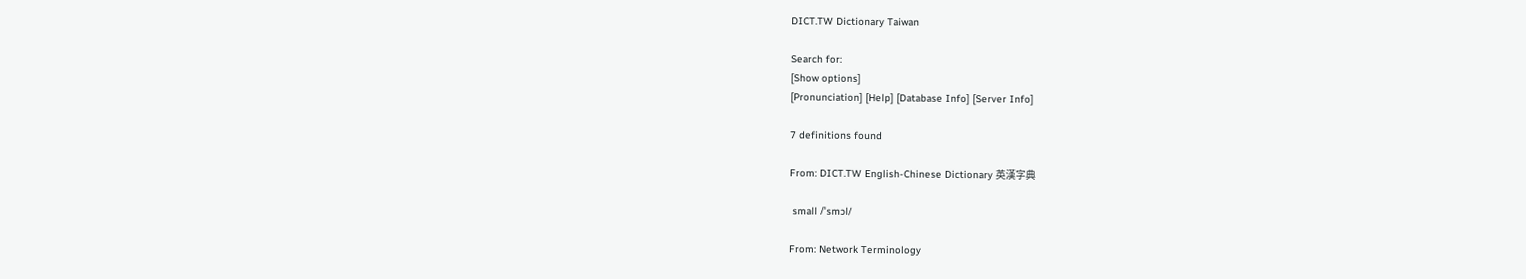DICT.TW Dictionary Taiwan

Search for:
[Show options]
[Pronunciation] [Help] [Database Info] [Server Info]

7 definitions found

From: DICT.TW English-Chinese Dictionary 英漢字典

 small /ˈsmɔl/

From: Network Terminology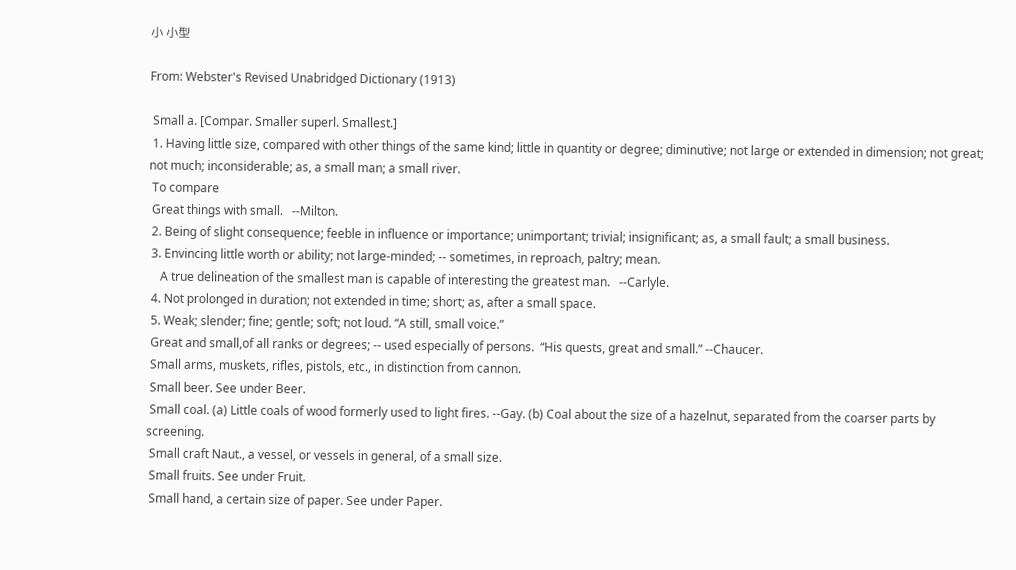小 小型

From: Webster's Revised Unabridged Dictionary (1913)

 Small a. [Compar. Smaller superl. Smallest.]
 1. Having little size, compared with other things of the same kind; little in quantity or degree; diminutive; not large or extended in dimension; not great; not much; inconsiderable; as, a small man; a small river.
 To compare
 Great things with small.   --Milton.
 2. Being of slight consequence; feeble in influence or importance; unimportant; trivial; insignificant; as, a small fault; a small business.
 3. Envincing little worth or ability; not large-minded; -- sometimes, in reproach, paltry; mean.
    A true delineation of the smallest man is capable of interesting the greatest man.   --Carlyle.
 4. Not prolonged in duration; not extended in time; short; as, after a small space.
 5. Weak; slender; fine; gentle; soft; not loud. “A still, small voice.”
 Great and small,of all ranks or degrees; -- used especially of persons.  “His quests, great and small.” --Chaucer.
 Small arms, muskets, rifles, pistols, etc., in distinction from cannon.
 Small beer. See under Beer.
 Small coal. (a) Little coals of wood formerly used to light fires. --Gay. (b) Coal about the size of a hazelnut, separated from the coarser parts by screening.
 Small craft Naut., a vessel, or vessels in general, of a small size.
 Small fruits. See under Fruit.
 Small hand, a certain size of paper. See under Paper.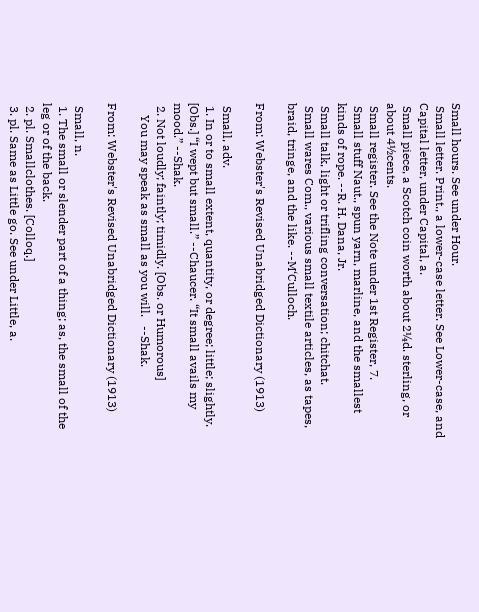Small hours. See under Hour.
 Small letter. Print., a lower-case letter. See Lower-case, and Capital letter, under Capital, a.
 Small piece, a Scotch coin worth about 2¼d. sterling, or about 4½cents.
 Small register. See the Note under 1st Register, 7.
 Small stuff Naut., spun yarn, marline, and the smallest kinds of rope. --R. H. Dana, Jr.
 Small talk, light or trifling conversation; chitchat.
 Small wares Com., various small textile articles, as tapes, braid, tringe, and the like. --M‘Culloch.

From: Webster's Revised Unabridged Dictionary (1913)

 Small, adv.
 1. In or to small extent, quantity, or degree; little; slightly. [Obs.] “I wept but small.” --Chaucer. “It small avails my mood.” --Shak.
 2. Not loudly; faintly; timidly. [Obs. or Humorous]
    You may speak as small as you will.   --Shak.

From: Webster's Revised Unabridged Dictionary (1913)

 Small, n.
 1. The small or slender part of a thing; as, the small of the leg or of the back.
 2. pl. Smallclothes. [Colloq.]
 3. pl. Same as Little go. See under Little, a.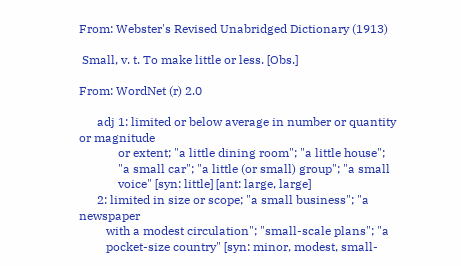From: Webster's Revised Unabridged Dictionary (1913)

 Small, v. t. To make little or less. [Obs.]

From: WordNet (r) 2.0

      adj 1: limited or below average in number or quantity or magnitude
             or extent; "a little dining room"; "a little house";
             "a small car"; "a little (or small) group"; "a small
             voice" [syn: little] [ant: large, large]
      2: limited in size or scope; "a small business"; "a newspaper
         with a modest circulation"; "small-scale plans"; "a
         pocket-size country" [syn: minor, modest, small-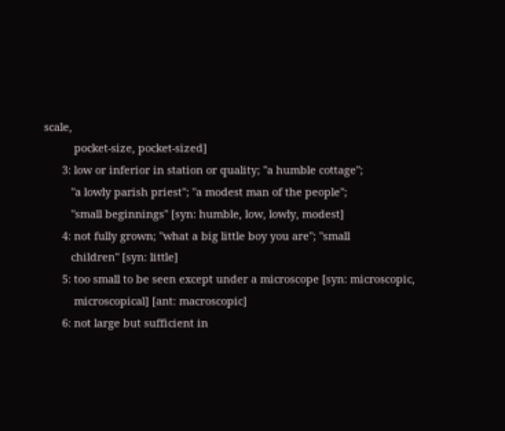scale,
          pocket-size, pocket-sized]
      3: low or inferior in station or quality; "a humble cottage";
         "a lowly parish priest"; "a modest man of the people";
         "small beginnings" [syn: humble, low, lowly, modest]
      4: not fully grown; "what a big little boy you are"; "small
         children" [syn: little]
      5: too small to be seen except under a microscope [syn: microscopic,
          microscopical] [ant: macroscopic]
      6: not large but sufficient in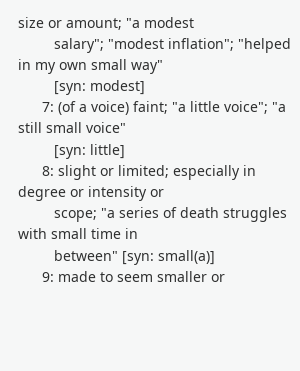size or amount; "a modest
         salary"; "modest inflation"; "helped in my own small way"
         [syn: modest]
      7: (of a voice) faint; "a little voice"; "a still small voice"
         [syn: little]
      8: slight or limited; especially in degree or intensity or
         scope; "a series of death struggles with small time in
         between" [syn: small(a)]
      9: made to seem smaller or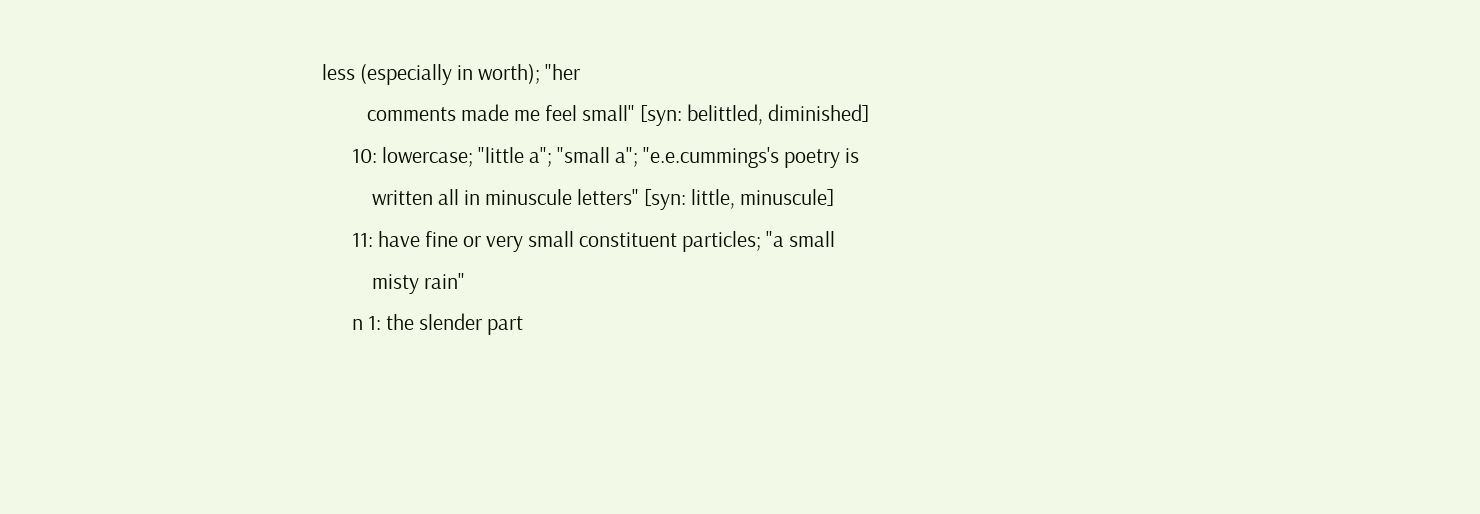less (especially in worth); "her
         comments made me feel small" [syn: belittled, diminished]
      10: lowercase; "little a"; "small a"; "e.e.cummings's poetry is
          written all in minuscule letters" [syn: little, minuscule]
      11: have fine or very small constituent particles; "a small
          misty rain"
      n 1: the slender part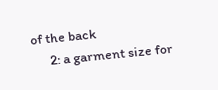of the back
      2: a garment size for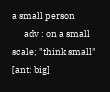a small person
      adv : on a small scale; "think small" [ant: big]